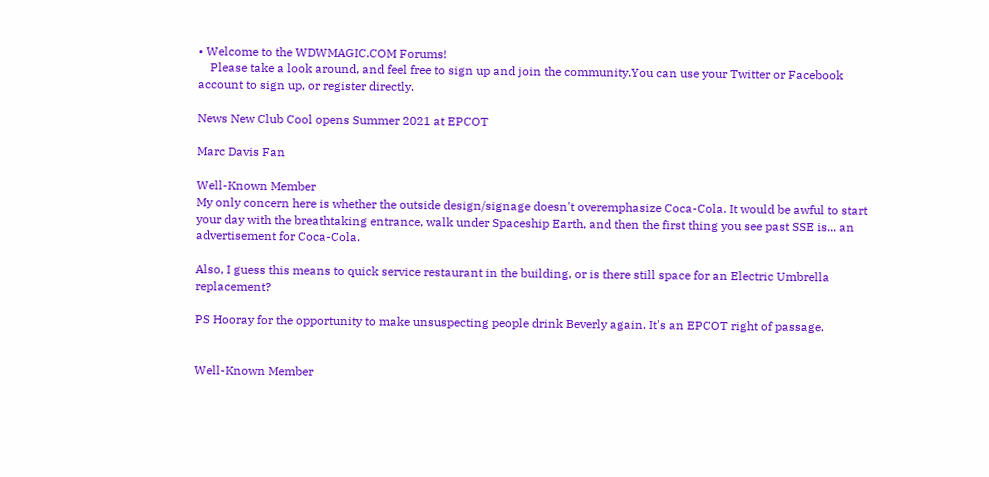• Welcome to the WDWMAGIC.COM Forums!
    Please take a look around, and feel free to sign up and join the community.You can use your Twitter or Facebook account to sign up, or register directly.

News New Club Cool opens Summer 2021 at EPCOT

Marc Davis Fan

Well-Known Member
My only concern here is whether the outside design/signage doesn't overemphasize Coca-Cola. It would be awful to start your day with the breathtaking entrance, walk under Spaceship Earth, and then the first thing you see past SSE is... an advertisement for Coca-Cola.

Also, I guess this means to quick service restaurant in the building, or is there still space for an Electric Umbrella replacement?

PS Hooray for the opportunity to make unsuspecting people drink Beverly again. It's an EPCOT right of passage.


Well-Known Member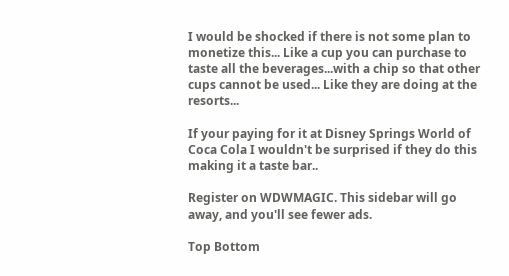I would be shocked if there is not some plan to monetize this... Like a cup you can purchase to taste all the beverages...with a chip so that other cups cannot be used... Like they are doing at the resorts...

If your paying for it at Disney Springs World of Coca Cola I wouldn't be surprised if they do this making it a taste bar..

Register on WDWMAGIC. This sidebar will go away, and you'll see fewer ads.

Top Bottom